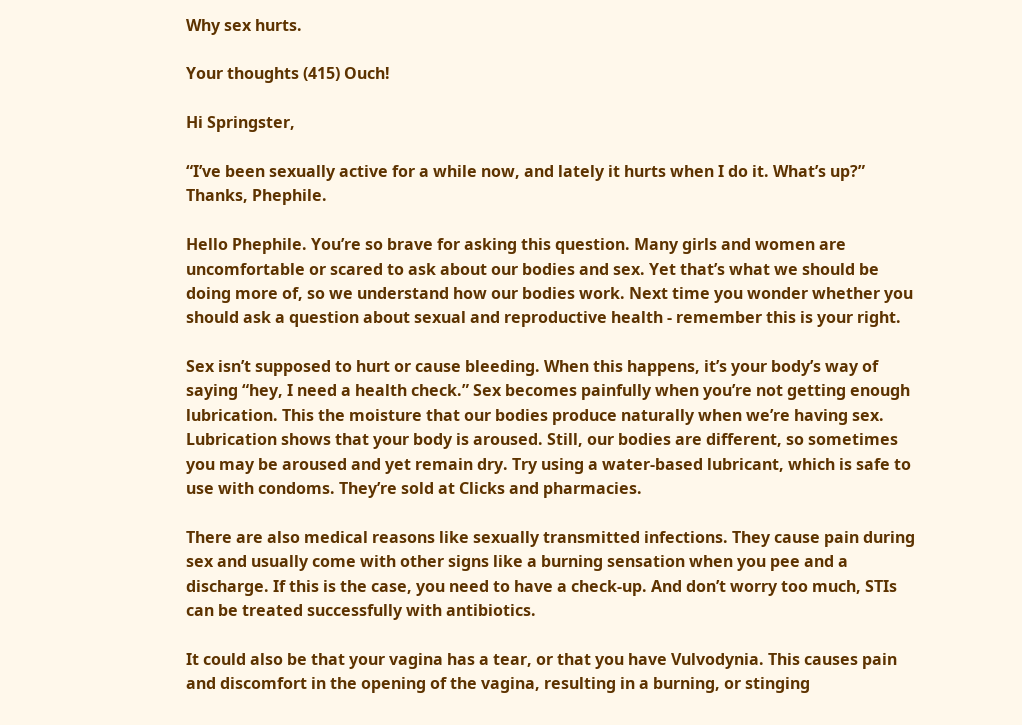Why sex hurts.

Your thoughts (415) Ouch!

Hi Springster,

“I’ve been sexually active for a while now, and lately it hurts when I do it. What’s up?” Thanks, Phephile.

Hello Phephile. You’re so brave for asking this question. Many girls and women are uncomfortable or scared to ask about our bodies and sex. Yet that’s what we should be doing more of, so we understand how our bodies work. Next time you wonder whether you should ask a question about sexual and reproductive health - remember this is your right.

Sex isn’t supposed to hurt or cause bleeding. When this happens, it’s your body’s way of saying “hey, I need a health check.” Sex becomes painfully when you’re not getting enough lubrication. This the moisture that our bodies produce naturally when we’re having sex. Lubrication shows that your body is aroused. Still, our bodies are different, so sometimes you may be aroused and yet remain dry. Try using a water-based lubricant, which is safe to use with condoms. They’re sold at Clicks and pharmacies.

There are also medical reasons like sexually transmitted infections. They cause pain during sex and usually come with other signs like a burning sensation when you pee and a discharge. If this is the case, you need to have a check-up. And don’t worry too much, STIs can be treated successfully with antibiotics.

It could also be that your vagina has a tear, or that you have Vulvodynia. This causes pain and discomfort in the opening of the vagina, resulting in a burning, or stinging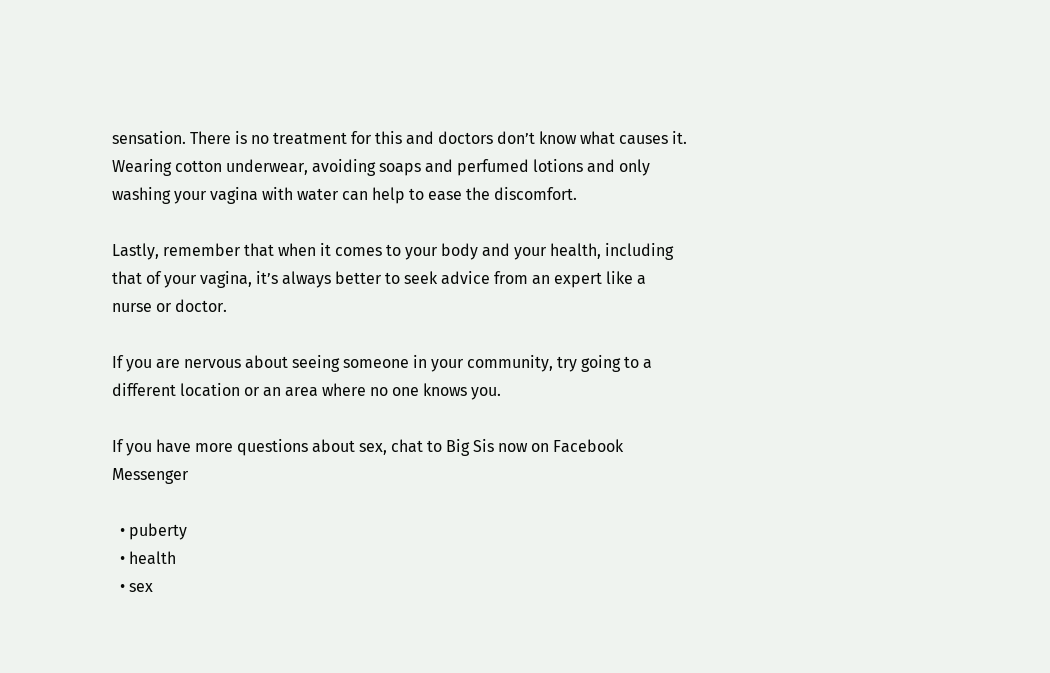sensation. There is no treatment for this and doctors don’t know what causes it. Wearing cotton underwear, avoiding soaps and perfumed lotions and only washing your vagina with water can help to ease the discomfort.

Lastly, remember that when it comes to your body and your health, including that of your vagina, it’s always better to seek advice from an expert like a nurse or doctor.

If you are nervous about seeing someone in your community, try going to a different location or an area where no one knows you.

If you have more questions about sex, chat to Big Sis now on Facebook Messenger

  • puberty
  • health
  • sex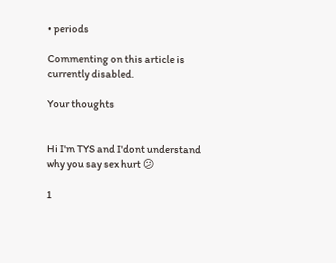• periods

Commenting on this article is currently disabled.

Your thoughts


Hi I'm TYS and I'dont understand why you say sex hurt 😕

1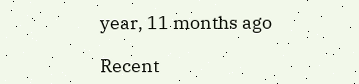year, 11 months ago

Recent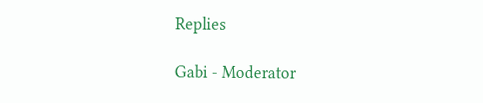Replies

Gabi - Moderator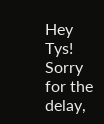Hey Tys! Sorry for the delay,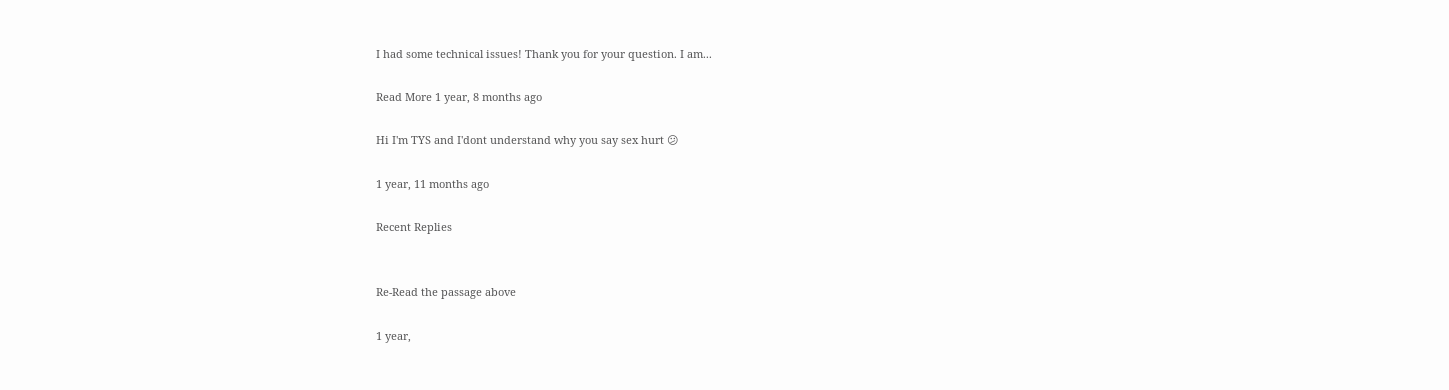I had some technical issues! Thank you for your question. I am...

Read More 1 year, 8 months ago

Hi I'm TYS and I'dont understand why you say sex hurt 😕

1 year, 11 months ago

Recent Replies


Re-Read the passage above

1 year,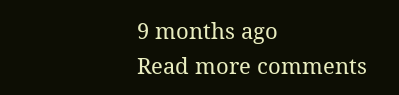9 months ago
Read more comments